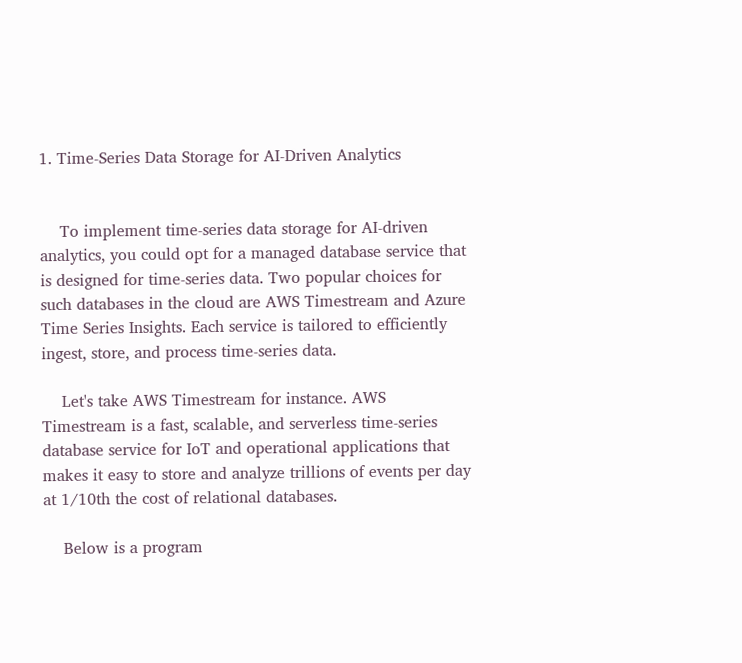1. Time-Series Data Storage for AI-Driven Analytics


    To implement time-series data storage for AI-driven analytics, you could opt for a managed database service that is designed for time-series data. Two popular choices for such databases in the cloud are AWS Timestream and Azure Time Series Insights. Each service is tailored to efficiently ingest, store, and process time-series data.

    Let's take AWS Timestream for instance. AWS Timestream is a fast, scalable, and serverless time-series database service for IoT and operational applications that makes it easy to store and analyze trillions of events per day at 1/10th the cost of relational databases.

    Below is a program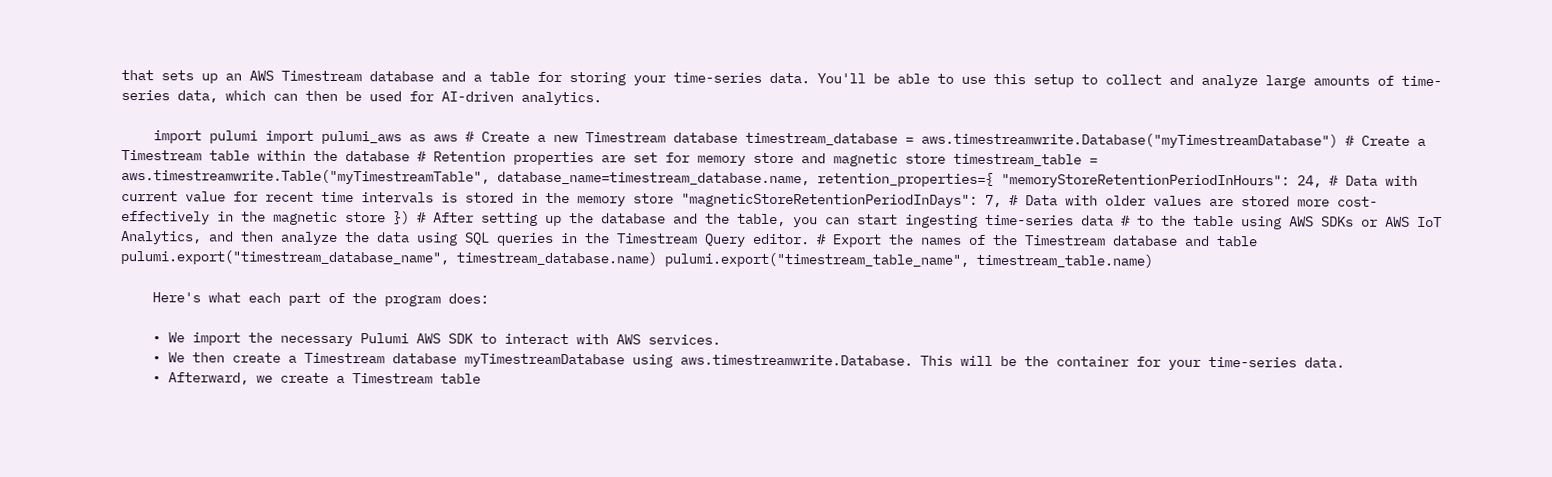that sets up an AWS Timestream database and a table for storing your time-series data. You'll be able to use this setup to collect and analyze large amounts of time-series data, which can then be used for AI-driven analytics.

    import pulumi import pulumi_aws as aws # Create a new Timestream database timestream_database = aws.timestreamwrite.Database("myTimestreamDatabase") # Create a Timestream table within the database # Retention properties are set for memory store and magnetic store timestream_table = aws.timestreamwrite.Table("myTimestreamTable", database_name=timestream_database.name, retention_properties={ "memoryStoreRetentionPeriodInHours": 24, # Data with current value for recent time intervals is stored in the memory store "magneticStoreRetentionPeriodInDays": 7, # Data with older values are stored more cost-effectively in the magnetic store }) # After setting up the database and the table, you can start ingesting time-series data # to the table using AWS SDKs or AWS IoT Analytics, and then analyze the data using SQL queries in the Timestream Query editor. # Export the names of the Timestream database and table pulumi.export("timestream_database_name", timestream_database.name) pulumi.export("timestream_table_name", timestream_table.name)

    Here's what each part of the program does:

    • We import the necessary Pulumi AWS SDK to interact with AWS services.
    • We then create a Timestream database myTimestreamDatabase using aws.timestreamwrite.Database. This will be the container for your time-series data.
    • Afterward, we create a Timestream table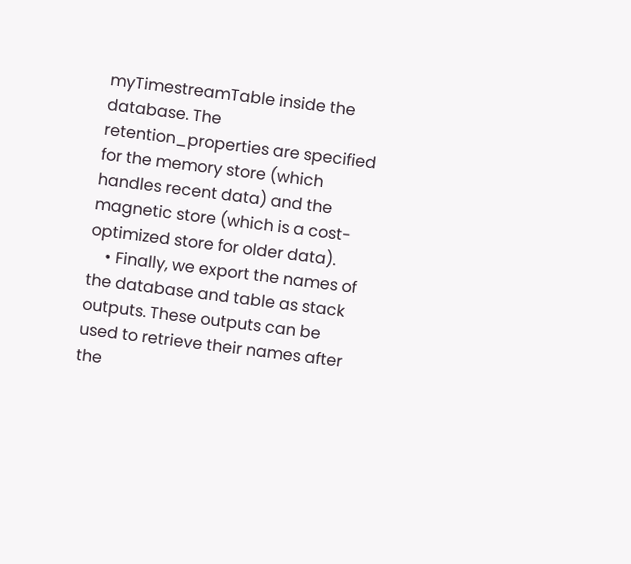myTimestreamTable inside the database. The retention_properties are specified for the memory store (which handles recent data) and the magnetic store (which is a cost-optimized store for older data).
    • Finally, we export the names of the database and table as stack outputs. These outputs can be used to retrieve their names after the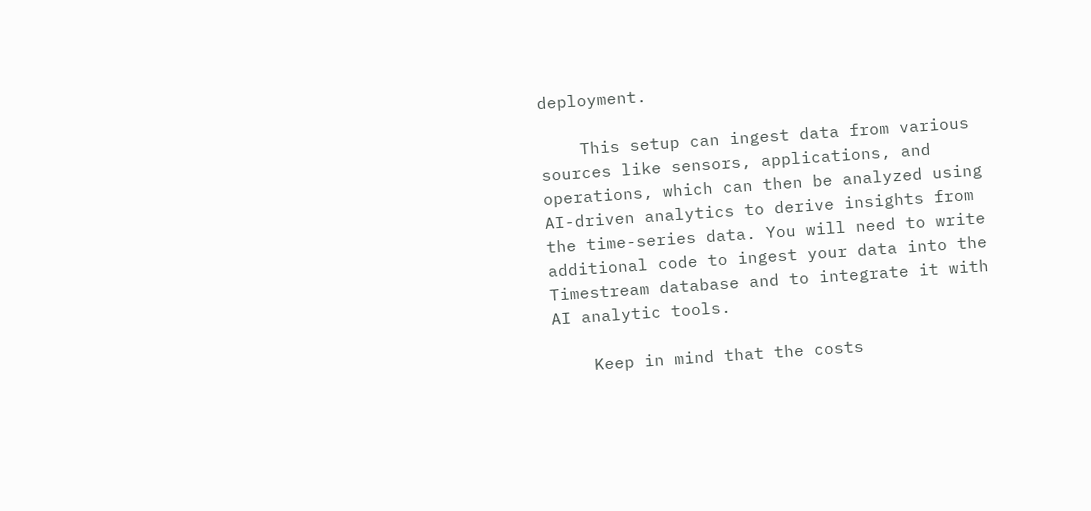deployment.

    This setup can ingest data from various sources like sensors, applications, and operations, which can then be analyzed using AI-driven analytics to derive insights from the time-series data. You will need to write additional code to ingest your data into the Timestream database and to integrate it with AI analytic tools.

    Keep in mind that the costs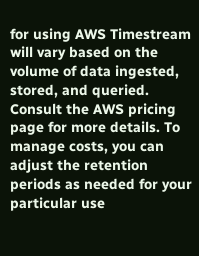for using AWS Timestream will vary based on the volume of data ingested, stored, and queried. Consult the AWS pricing page for more details. To manage costs, you can adjust the retention periods as needed for your particular use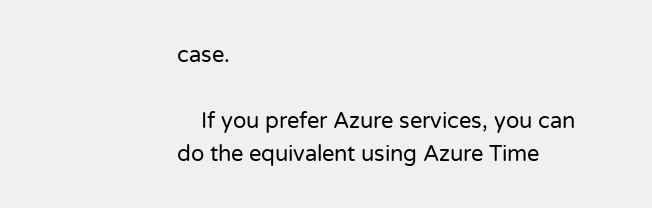case.

    If you prefer Azure services, you can do the equivalent using Azure Time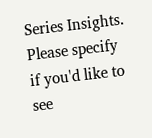Series Insights. Please specify if you'd like to see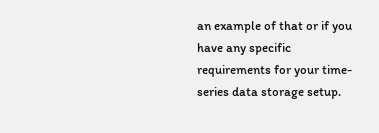an example of that or if you have any specific requirements for your time-series data storage setup.